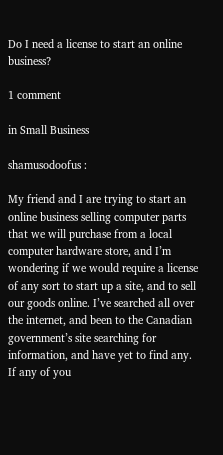Do I need a license to start an online business?

1 comment

in Small Business

shamusodoofus :

My friend and I are trying to start an online business selling computer parts that we will purchase from a local computer hardware store, and I’m wondering if we would require a license of any sort to start up a site, and to sell our goods online. I’ve searched all over the internet, and been to the Canadian government’s site searching for information, and have yet to find any. If any of you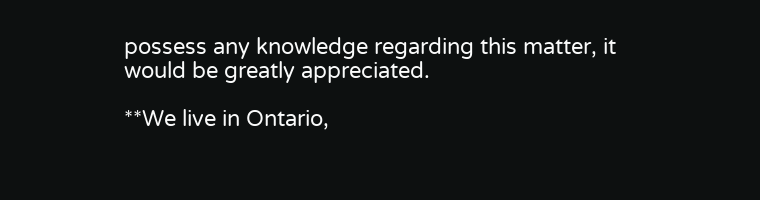possess any knowledge regarding this matter, it would be greatly appreciated.

**We live in Ontario,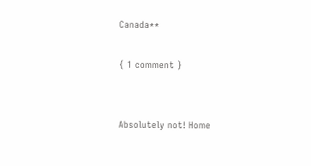Canada**

{ 1 comment }


Absolutely not! Home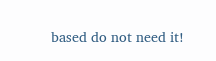based do not need it!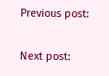Previous post:

Next post: